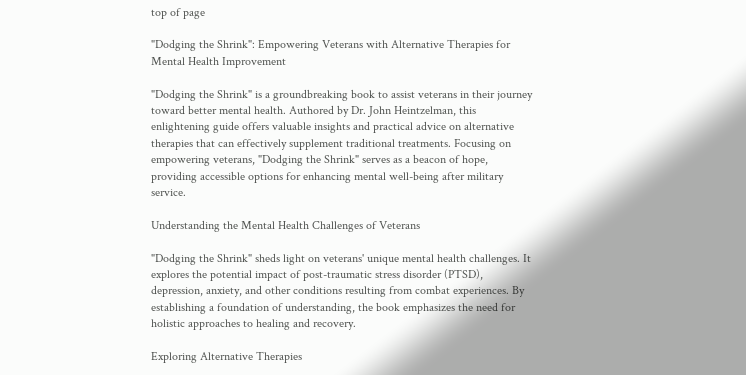top of page

"Dodging the Shrink": Empowering Veterans with Alternative Therapies for Mental Health Improvement

"Dodging the Shrink" is a groundbreaking book to assist veterans in their journey toward better mental health. Authored by Dr. John Heintzelman, this enlightening guide offers valuable insights and practical advice on alternative therapies that can effectively supplement traditional treatments. Focusing on empowering veterans, "Dodging the Shrink" serves as a beacon of hope, providing accessible options for enhancing mental well-being after military service.

Understanding the Mental Health Challenges of Veterans

"Dodging the Shrink" sheds light on veterans' unique mental health challenges. It explores the potential impact of post-traumatic stress disorder (PTSD), depression, anxiety, and other conditions resulting from combat experiences. By establishing a foundation of understanding, the book emphasizes the need for holistic approaches to healing and recovery.

Exploring Alternative Therapies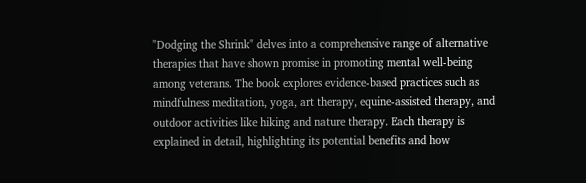"Dodging the Shrink" delves into a comprehensive range of alternative therapies that have shown promise in promoting mental well-being among veterans. The book explores evidence-based practices such as mindfulness meditation, yoga, art therapy, equine-assisted therapy, and outdoor activities like hiking and nature therapy. Each therapy is explained in detail, highlighting its potential benefits and how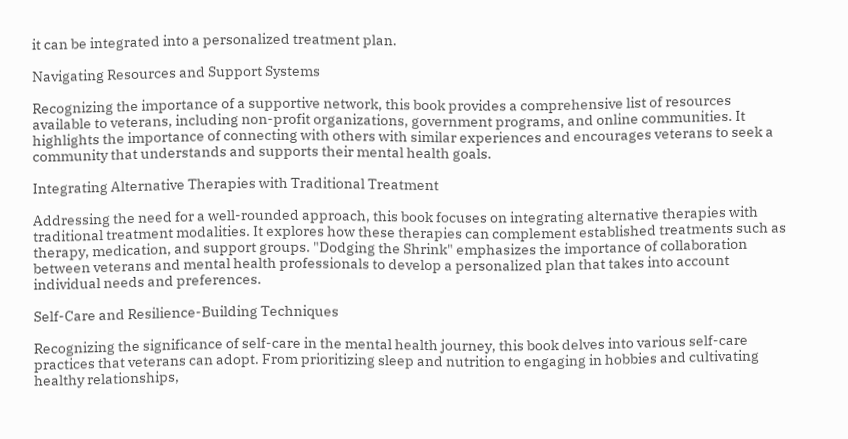it can be integrated into a personalized treatment plan.

Navigating Resources and Support Systems

Recognizing the importance of a supportive network, this book provides a comprehensive list of resources available to veterans, including non-profit organizations, government programs, and online communities. It highlights the importance of connecting with others with similar experiences and encourages veterans to seek a community that understands and supports their mental health goals.

Integrating Alternative Therapies with Traditional Treatment

Addressing the need for a well-rounded approach, this book focuses on integrating alternative therapies with traditional treatment modalities. It explores how these therapies can complement established treatments such as therapy, medication, and support groups. "Dodging the Shrink" emphasizes the importance of collaboration between veterans and mental health professionals to develop a personalized plan that takes into account individual needs and preferences.

Self-Care and Resilience-Building Techniques

Recognizing the significance of self-care in the mental health journey, this book delves into various self-care practices that veterans can adopt. From prioritizing sleep and nutrition to engaging in hobbies and cultivating healthy relationships,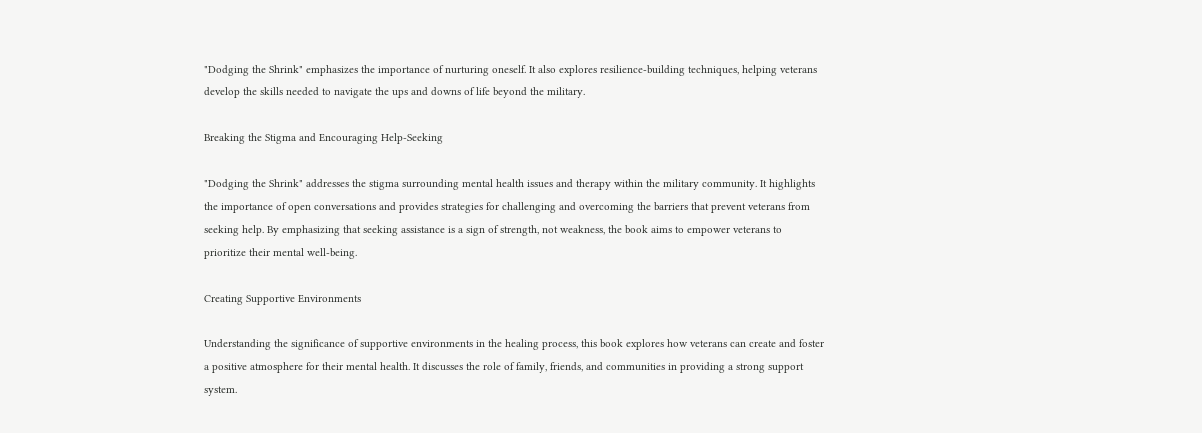"Dodging the Shrink" emphasizes the importance of nurturing oneself. It also explores resilience-building techniques, helping veterans develop the skills needed to navigate the ups and downs of life beyond the military.

Breaking the Stigma and Encouraging Help-Seeking

"Dodging the Shrink" addresses the stigma surrounding mental health issues and therapy within the military community. It highlights the importance of open conversations and provides strategies for challenging and overcoming the barriers that prevent veterans from seeking help. By emphasizing that seeking assistance is a sign of strength, not weakness, the book aims to empower veterans to prioritize their mental well-being.

Creating Supportive Environments

Understanding the significance of supportive environments in the healing process, this book explores how veterans can create and foster a positive atmosphere for their mental health. It discusses the role of family, friends, and communities in providing a strong support system.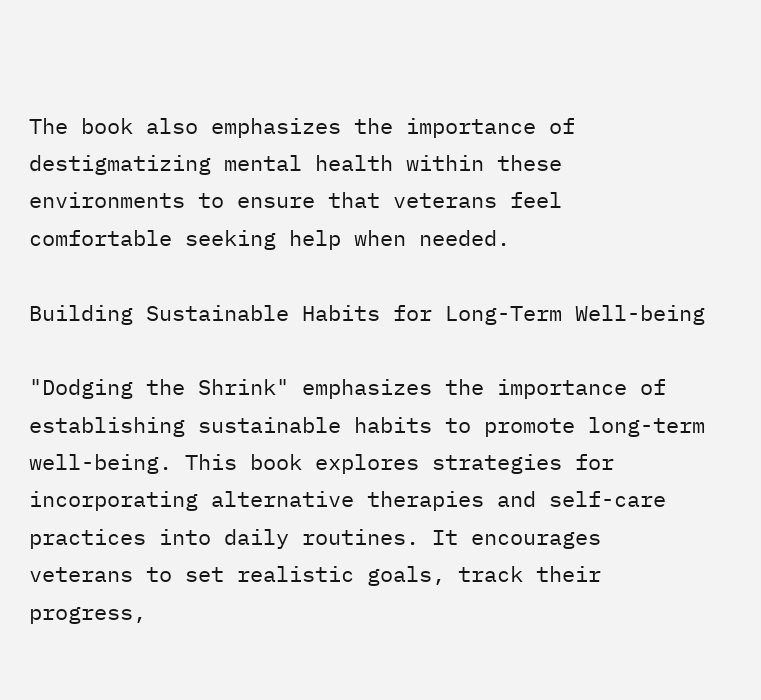The book also emphasizes the importance of destigmatizing mental health within these environments to ensure that veterans feel comfortable seeking help when needed.

Building Sustainable Habits for Long-Term Well-being

"Dodging the Shrink" emphasizes the importance of establishing sustainable habits to promote long-term well-being. This book explores strategies for incorporating alternative therapies and self-care practices into daily routines. It encourages veterans to set realistic goals, track their progress,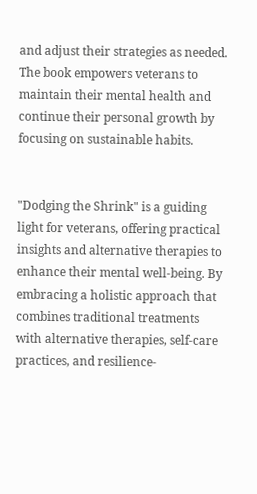and adjust their strategies as needed. The book empowers veterans to maintain their mental health and continue their personal growth by focusing on sustainable habits.


"Dodging the Shrink" is a guiding light for veterans, offering practical insights and alternative therapies to enhance their mental well-being. By embracing a holistic approach that combines traditional treatments with alternative therapies, self-care practices, and resilience-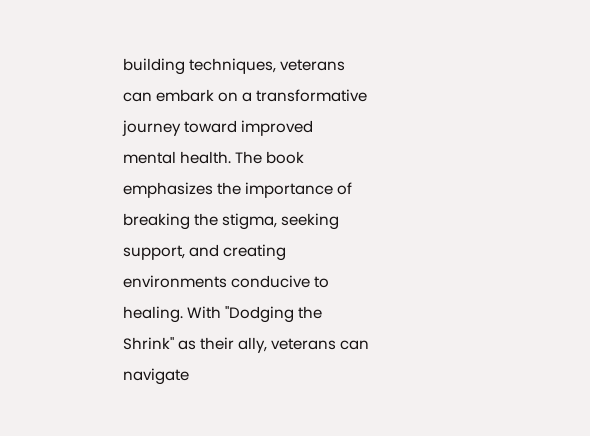building techniques, veterans can embark on a transformative journey toward improved mental health. The book emphasizes the importance of breaking the stigma, seeking support, and creating environments conducive to healing. With "Dodging the Shrink" as their ally, veterans can navigate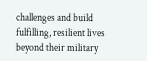challenges and build fulfilling, resilient lives beyond their military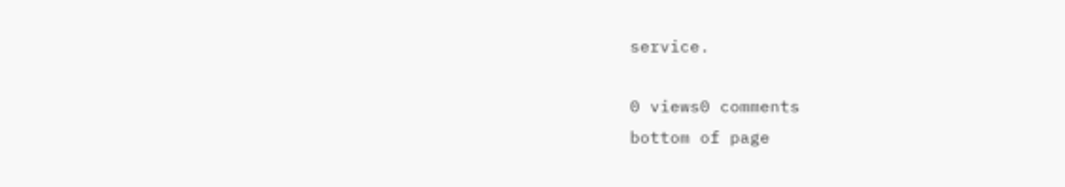service.

0 views0 comments
bottom of page